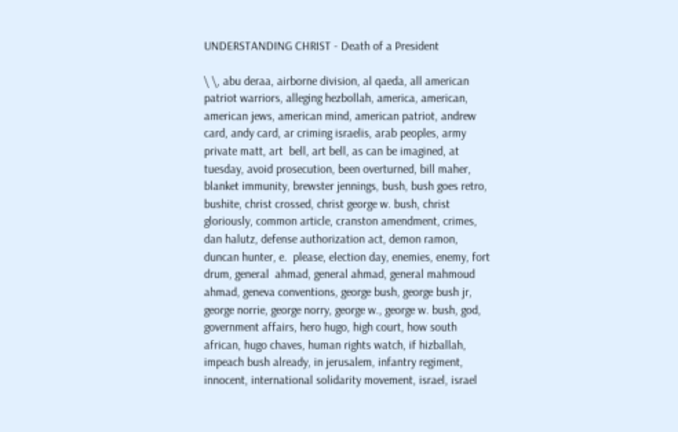UNDERSTANDING CHRIST - Death of a President

\ \, abu deraa, airborne division, al qaeda, all american patriot warriors, alleging hezbollah, america, american, american jews, american mind, american patriot, andrew card, andy card, ar criming israelis, arab peoples, army private matt, art  bell, art bell, as can be imagined, at tuesday, avoid prosecution, been overturned, bill maher, blanket immunity, brewster jennings, bush, bush goes retro, bushite, christ crossed, christ george w. bush, christ gloriously, common article, cranston amendment, crimes, dan halutz, defense authorization act, demon ramon, duncan hunter, e.  please, election day, enemies, enemy, fort drum, general  ahmad, general ahmad, general mahmoud ahmad, geneva conventions, george bush, george bush jr, george norrie, george norry, george w., george w. bush, god, government affairs, hero hugo, high court, how south african, hugo chaves, human rights watch, if hizballah, impeach bush already, in jerusalem, infantry regiment, innocent, international solidarity movement, israel, israel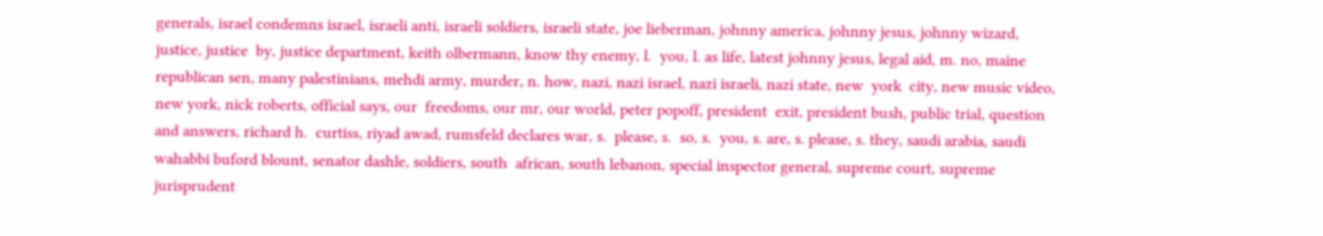generals, israel condemns israel, israeli anti, israeli soldiers, israeli state, joe lieberman, johnny america, johnny jesus, johnny wizard, justice, justice  by, justice department, keith olbermann, know thy enemy, l.  you, l. as life, latest johnny jesus, legal aid, m. no, maine republican sen, many palestinians, mehdi army, murder, n. how, nazi, nazi israel, nazi israeli, nazi state, new  york  city, new music video, new york, nick roberts, official says, our  freedoms, our mr, our world, peter popoff, president  exit, president bush, public trial, question and answers, richard h.  curtiss, riyad awad, rumsfeld declares war, s.  please, s.  so, s.  you, s. are, s. please, s. they, saudi arabia, saudi wahabbi buford blount, senator dashle, soldiers, south  african, south lebanon, special inspector general, supreme court, supreme jurisprudent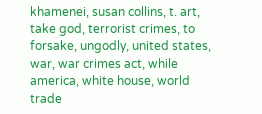khamenei, susan collins, t. art, take god, terrorist crimes, to forsake, ungodly, united states, war, war crimes act, while  america, white house, world trade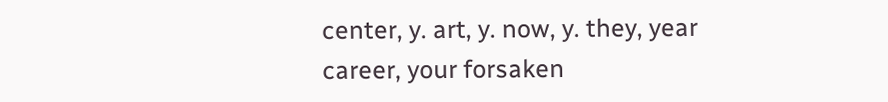center, y. art, y. now, y. they, year career, your forsaken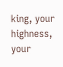king, your highness, your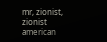mr, zionist, zionist american